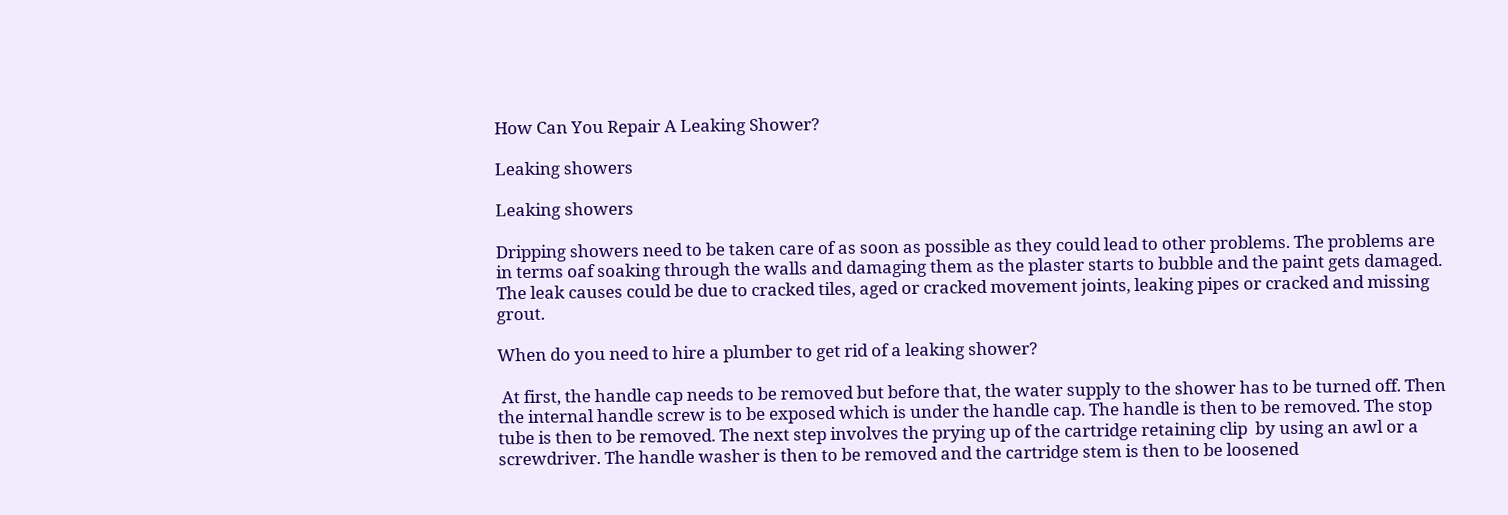How Can You Repair A Leaking Shower?

Leaking showers

Leaking showers

Dripping showers need to be taken care of as soon as possible as they could lead to other problems. The problems are in terms oaf soaking through the walls and damaging them as the plaster starts to bubble and the paint gets damaged. The leak causes could be due to cracked tiles, aged or cracked movement joints, leaking pipes or cracked and missing grout.

When do you need to hire a plumber to get rid of a leaking shower?

 At first, the handle cap needs to be removed but before that, the water supply to the shower has to be turned off. Then the internal handle screw is to be exposed which is under the handle cap. The handle is then to be removed. The stop tube is then to be removed. The next step involves the prying up of the cartridge retaining clip  by using an awl or a screwdriver. The handle washer is then to be removed and the cartridge stem is then to be loosened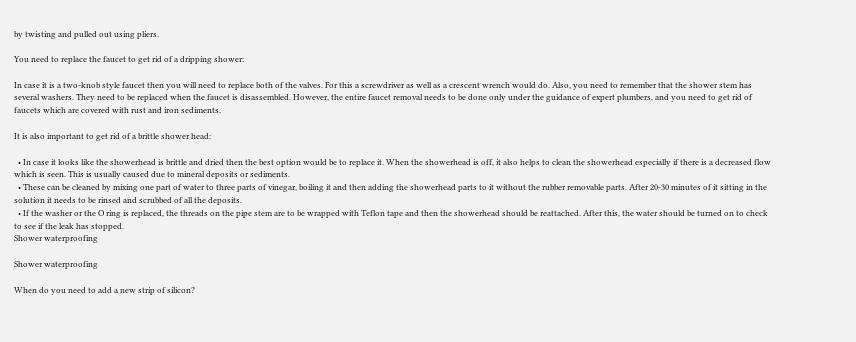by twisting and pulled out using pliers.

You need to replace the faucet to get rid of a dripping shower:

In case it is a two-knob style faucet then you will need to replace both of the valves. For this a screwdriver as well as a crescent wrench would do. Also, you need to remember that the shower stem has several washers. They need to be replaced when the faucet is disassembled. However, the entire faucet removal needs to be done only under the guidance of expert plumbers, and you need to get rid of faucets which are covered with rust and iron sediments.

It is also important to get rid of a brittle shower head:

  • In case it looks like the showerhead is brittle and dried then the best option would be to replace it. When the showerhead is off, it also helps to clean the showerhead especially if there is a decreased flow which is seen. This is usually caused due to mineral deposits or sediments.
  • These can be cleaned by mixing one part of water to three parts of vinegar, boiling it and then adding the showerhead parts to it without the rubber removable parts. After 20-30 minutes of it sitting in the solution it needs to be rinsed and scrubbed of all the deposits.
  • If the washer or the O ring is replaced, the threads on the pipe stem are to be wrapped with Teflon tape and then the showerhead should be reattached. After this, the water should be turned on to check to see if the leak has stopped.
Shower waterproofing

Shower waterproofing

When do you need to add a new strip of silicon?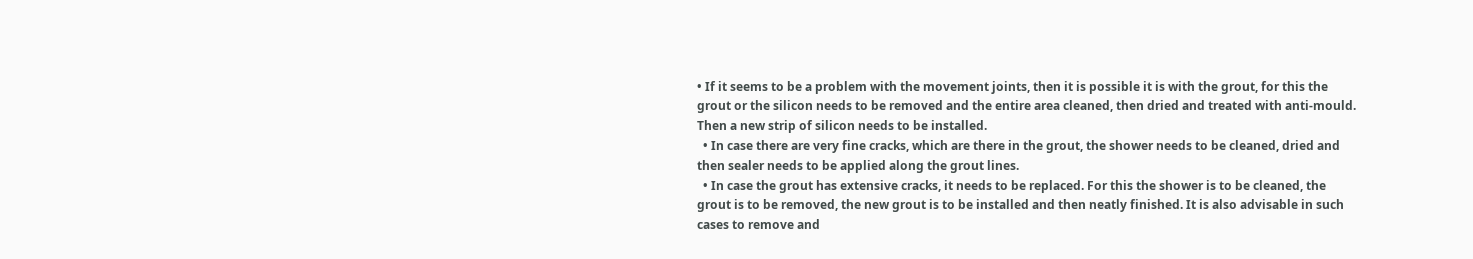• If it seems to be a problem with the movement joints, then it is possible it is with the grout, for this the grout or the silicon needs to be removed and the entire area cleaned, then dried and treated with anti-mould. Then a new strip of silicon needs to be installed.
  • In case there are very fine cracks, which are there in the grout, the shower needs to be cleaned, dried and then sealer needs to be applied along the grout lines.
  • In case the grout has extensive cracks, it needs to be replaced. For this the shower is to be cleaned, the grout is to be removed, the new grout is to be installed and then neatly finished. It is also advisable in such cases to remove and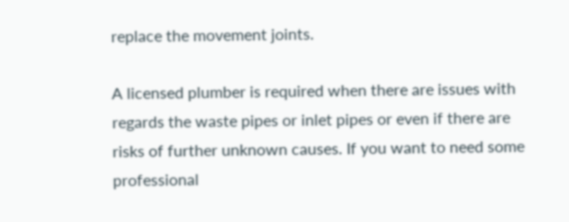replace the movement joints.

A licensed plumber is required when there are issues with regards the waste pipes or inlet pipes or even if there are risks of further unknown causes. If you want to need some professional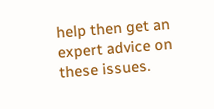help then get an expert advice on these issues.